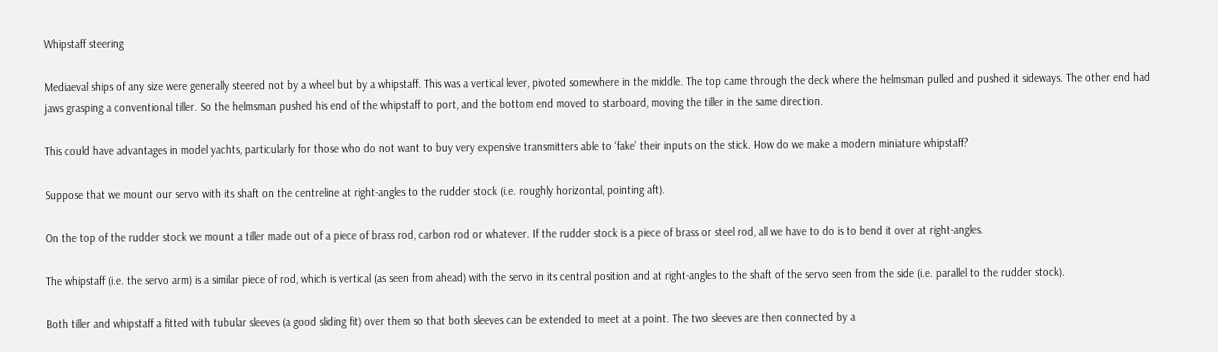Whipstaff steering

Mediaeval ships of any size were generally steered not by a wheel but by a whipstaff. This was a vertical lever, pivoted somewhere in the middle. The top came through the deck where the helmsman pulled and pushed it sideways. The other end had jaws grasping a conventional tiller. So the helmsman pushed his end of the whipstaff to port, and the bottom end moved to starboard, moving the tiller in the same direction.

This could have advantages in model yachts, particularly for those who do not want to buy very expensive transmitters able to ‘fake’ their inputs on the stick. How do we make a modern miniature whipstaff?

Suppose that we mount our servo with its shaft on the centreline at right-angles to the rudder stock (i.e. roughly horizontal, pointing aft).

On the top of the rudder stock we mount a tiller made out of a piece of brass rod, carbon rod or whatever. If the rudder stock is a piece of brass or steel rod, all we have to do is to bend it over at right-angles.

The whipstaff (i.e. the servo arm) is a similar piece of rod, which is vertical (as seen from ahead) with the servo in its central position and at right-angles to the shaft of the servo seen from the side (i.e. parallel to the rudder stock).

Both tiller and whipstaff a fitted with tubular sleeves (a good sliding fit) over them so that both sleeves can be extended to meet at a point. The two sleeves are then connected by a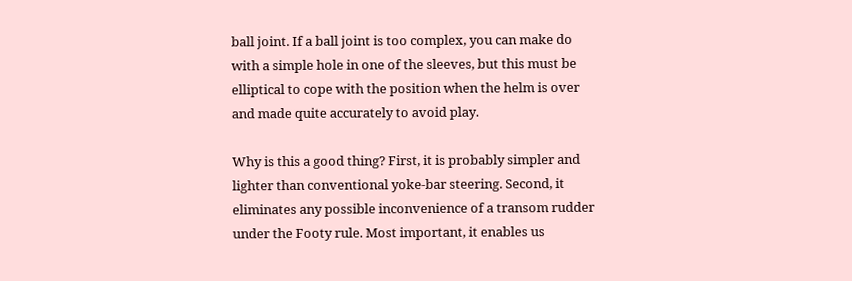ball joint. If a ball joint is too complex, you can make do with a simple hole in one of the sleeves, but this must be elliptical to cope with the position when the helm is over and made quite accurately to avoid play.

Why is this a good thing? First, it is probably simpler and lighter than conventional yoke-bar steering. Second, it eliminates any possible inconvenience of a transom rudder under the Footy rule. Most important, it enables us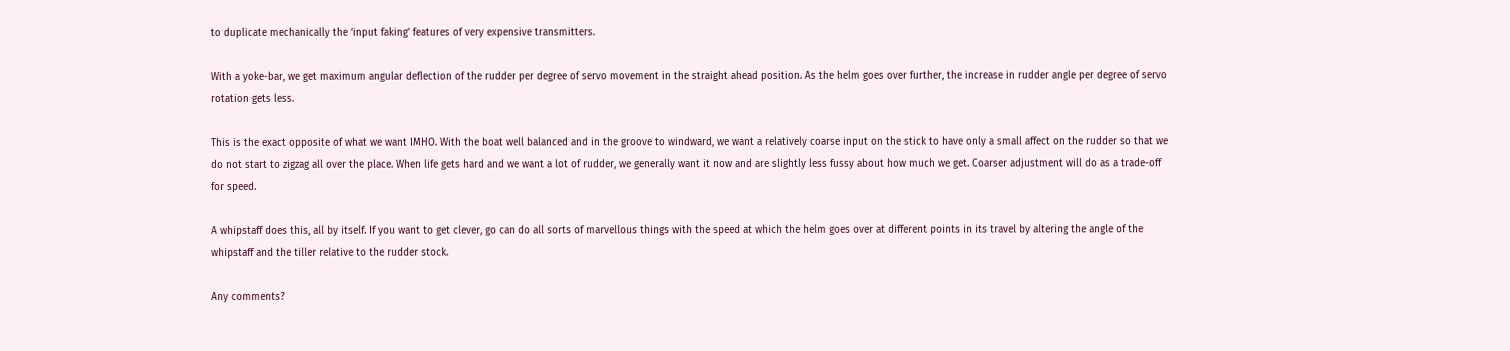to duplicate mechanically the ‘input faking’ features of very expensive transmitters.

With a yoke-bar, we get maximum angular deflection of the rudder per degree of servo movement in the straight ahead position. As the helm goes over further, the increase in rudder angle per degree of servo rotation gets less.

This is the exact opposite of what we want IMHO. With the boat well balanced and in the groove to windward, we want a relatively coarse input on the stick to have only a small affect on the rudder so that we do not start to zigzag all over the place. When life gets hard and we want a lot of rudder, we generally want it now and are slightly less fussy about how much we get. Coarser adjustment will do as a trade-off for speed.

A whipstaff does this, all by itself. If you want to get clever, go can do all sorts of marvellous things with the speed at which the helm goes over at different points in its travel by altering the angle of the whipstaff and the tiller relative to the rudder stock.

Any comments?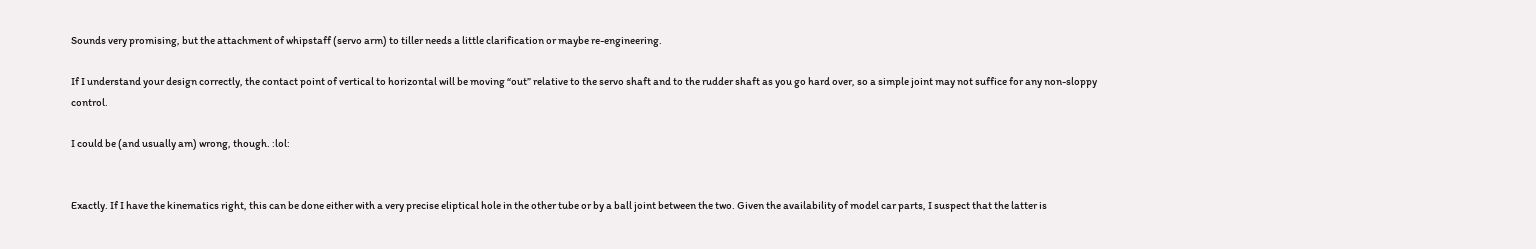Sounds very promising, but the attachment of whipstaff (servo arm) to tiller needs a little clarification or maybe re-engineering.

If I understand your design correctly, the contact point of vertical to horizontal will be moving “out” relative to the servo shaft and to the rudder shaft as you go hard over, so a simple joint may not suffice for any non-sloppy control.

I could be (and usually am) wrong, though. :lol:


Exactly. If I have the kinematics right, this can be done either with a very precise eliptical hole in the other tube or by a ball joint between the two. Given the availability of model car parts, I suspect that the latter is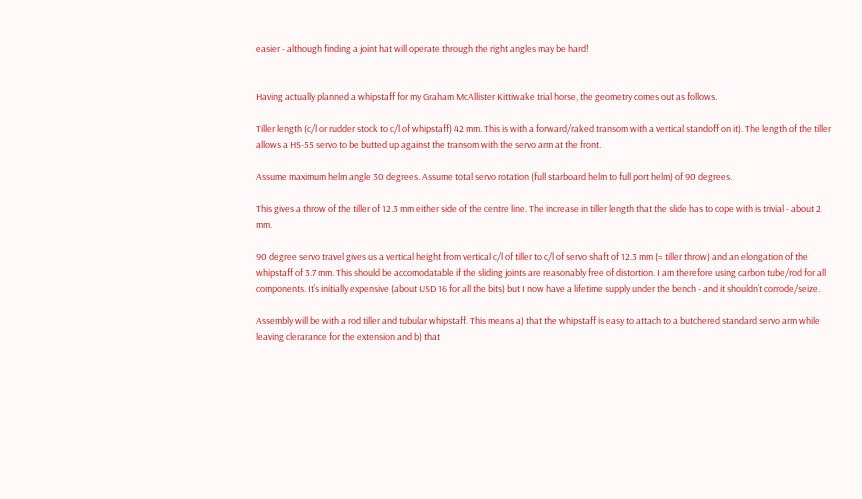easier - although finding a joint hat will operate through the right angles may be hard!


Having actually planned a whipstaff for my Graham McAllister Kittiwake trial horse, the geometry comes out as follows.

Tiller length (c/l or rudder stock to c/l of whipstaff) 42 mm. This is with a forward/raked transom with a vertical standoff on it). The length of the tiller allows a HS-55 servo to be butted up against the transom with the servo arm at the front.

Assume maximum helm angle 30 degrees. Assume total servo rotation (full starboard helm to full port helm) of 90 degrees.

This gives a throw of the tiller of 12.3 mm either side of the centre line. The increase in tiller length that the slide has to cope with is trivial - about 2 mm.

90 degree servo travel gives us a vertical height from vertical c/l of tiller to c/l of servo shaft of 12.3 mm (= tiller throw) and an elongation of the whipstaff of 3.7 mm. This should be accomodatable if the sliding joints are reasonably free of distortion. I am therefore using carbon tube/rod for all components. It’s initially expensive (about USD 16 for all the bits) but I now have a lifetime supply under the bench - and it shouldn’t corrode/seize.

Assembly will be with a rod tiller and tubular whipstaff. This means a) that the whipstaff is easy to attach to a butchered standard servo arm while leaving clerarance for the extension and b) that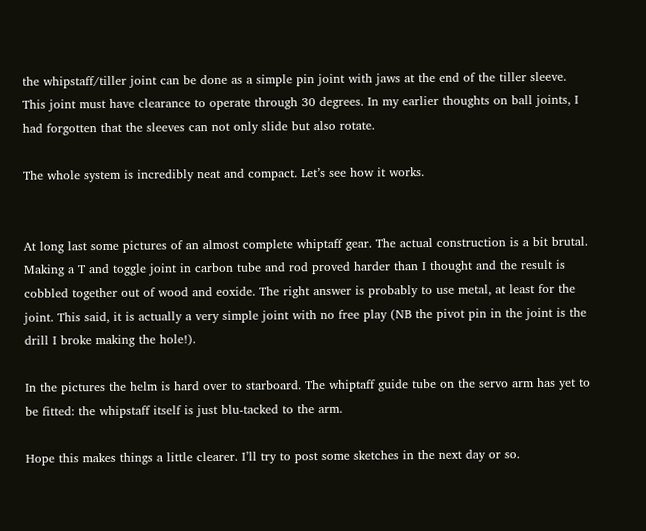the whipstaff/tiller joint can be done as a simple pin joint with jaws at the end of the tiller sleeve. This joint must have clearance to operate through 30 degrees. In my earlier thoughts on ball joints, I had forgotten that the sleeves can not only slide but also rotate.

The whole system is incredibly neat and compact. Let’s see how it works.


At long last some pictures of an almost complete whiptaff gear. The actual construction is a bit brutal. Making a T and toggle joint in carbon tube and rod proved harder than I thought and the result is cobbled together out of wood and eoxide. The right answer is probably to use metal, at least for the joint. This said, it is actually a very simple joint with no free play (NB the pivot pin in the joint is the drill I broke making the hole!).

In the pictures the helm is hard over to starboard. The whiptaff guide tube on the servo arm has yet to be fitted: the whipstaff itself is just blu-tacked to the arm.

Hope this makes things a little clearer. I’ll try to post some sketches in the next day or so.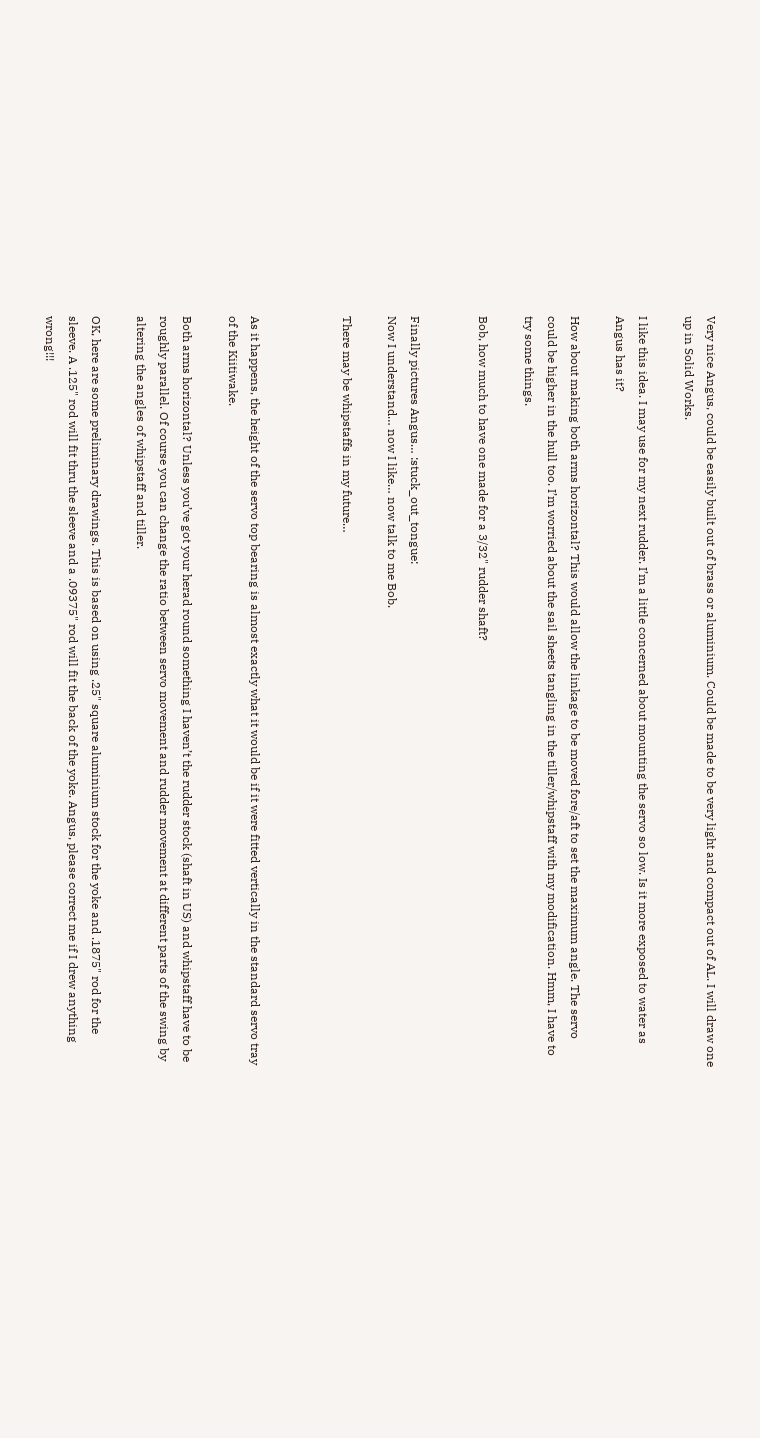Very nice Angus, could be easily built out of brass or aluminium. Could be made to be very light and compact out of AL. I will draw one up in Solid Works.

I like this idea. I may use for my next rudder. I’m a little concerned about mounting the servo so low. Is it more exposed to water as Angus has it?

How about making both arms horizontal? This would allow the linkage to be moved fore/aft to set the maximum angle. The servo could be higher in the hull too. I’m worried about the sail sheets tangling in the tiller/whipstaff with my modification. Hmm, I have to try some things.

Bob, how much to have one made for a 3/32" rudder shaft?


Finally pictures Angus… :stuck_out_tongue:
Now I understand… now I like… now talk to me Bob.

There may be whipstaffs in my future…



As it happens, the height of the servo top bearing is almost exactly what it would be if it were fitted vertically in the standard servo tray of the Kiitiwake.

Both arms horizontal? Unless you’ve got your herad round something I haven’t the rudder stock (shaft in US) and whipstaff have to be roughly parallel. Of course you can change the ratio between servo movement and rudder movement at different parts of the swing by altering the angles of whipstaff and tiller.

OK, here are some preliminary drawings. This is based on using .25" square aluminium stock for the yoke and .1875" rod for the sleeve. A .125" rod will fit thru the sleeve and a .09375" rod will fit the back of the yoke. Angus, please correct me if I drew anything wrong!!!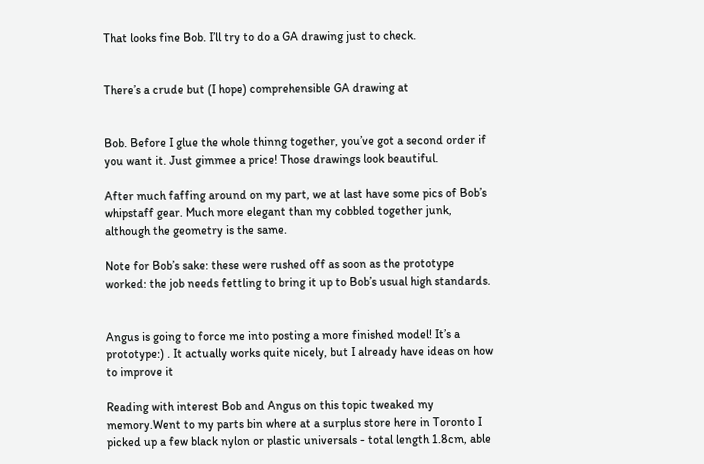That looks fine Bob. I’ll try to do a GA drawing just to check.


There’s a crude but (I hope) comprehensible GA drawing at


Bob. Before I glue the whole thinng together, you’ve got a second order if you want it. Just gimmee a price! Those drawings look beautiful.

After much faffing around on my part, we at last have some pics of Bob’s whipstaff gear. Much more elegant than my cobbled together junk, although the geometry is the same.

Note for Bob’s sake: these were rushed off as soon as the prototype worked: the job needs fettling to bring it up to Bob’s usual high standards.


Angus is going to force me into posting a more finished model! It’s a prototype:) . It actually works quite nicely, but I already have ideas on how to improve it

Reading with interest Bob and Angus on this topic tweaked my memory.Went to my parts bin where at a surplus store here in Toronto I picked up a few black nylon or plastic universals - total length 1.8cm, able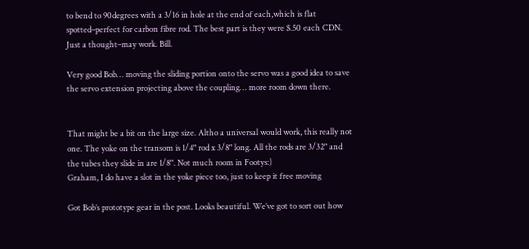to bend to 90degrees with a 3/16 in hole at the end of each,which is flat spotted–perfect for carbon fibre rod. The best part is they were $.50 each CDN. Just a thought–may work. Bill.

Very good Bob… moving the sliding portion onto the servo was a good idea to save the servo extension projecting above the coupling… more room down there.


That might be a bit on the large size. Altho a universal would work, this really not one. The yoke on the transom is 1/4" rod x 3/8" long. All the rods are 3/32" and the tubes they slide in are 1/8". Not much room in Footys:)
Graham, I do have a slot in the yoke piece too, just to keep it free moving

Got Bob’s prototype gear in the post. Looks beautiful. We’ve got to sort out how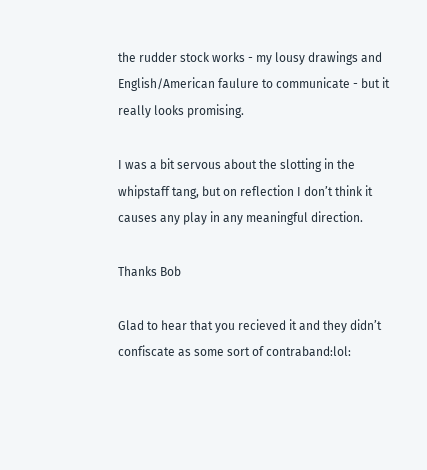the rudder stock works - my lousy drawings and English/American faulure to communicate - but it really looks promising.

I was a bit servous about the slotting in the whipstaff tang, but on reflection I don’t think it causes any play in any meaningful direction.

Thanks Bob

Glad to hear that you recieved it and they didn’t confiscate as some sort of contraband:lol: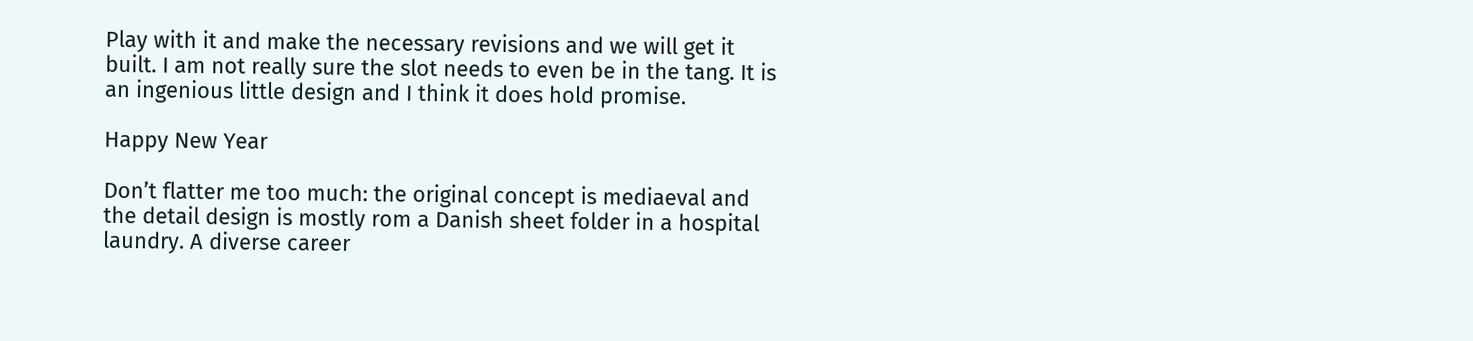Play with it and make the necessary revisions and we will get it built. I am not really sure the slot needs to even be in the tang. It is an ingenious little design and I think it does hold promise.

Happy New Year

Don’t flatter me too much: the original concept is mediaeval and the detail design is mostly rom a Danish sheet folder in a hospital laundry. A diverse career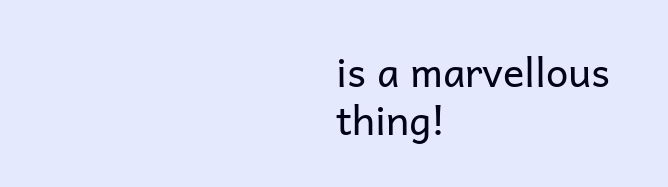is a marvellous thing!